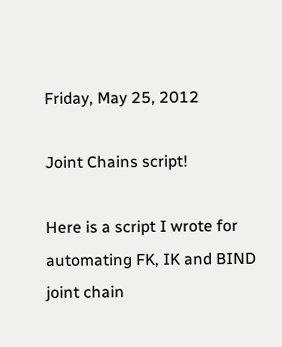Friday, May 25, 2012

Joint Chains script!

Here is a script I wrote for automating FK, IK and BIND joint chain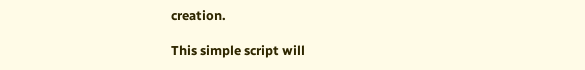creation.

This simple script will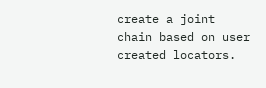create a joint chain based on user created locators.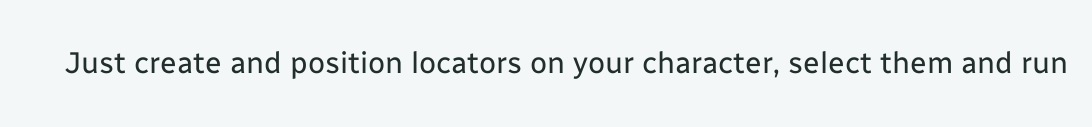Just create and position locators on your character, select them and run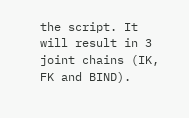the script. It will result in 3 joint chains (IK, FK and BIND).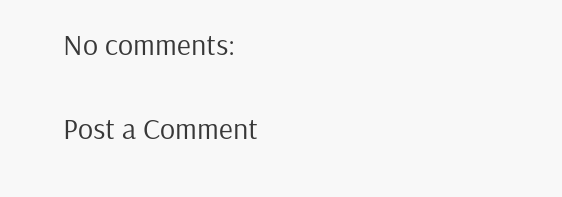No comments:

Post a Comment